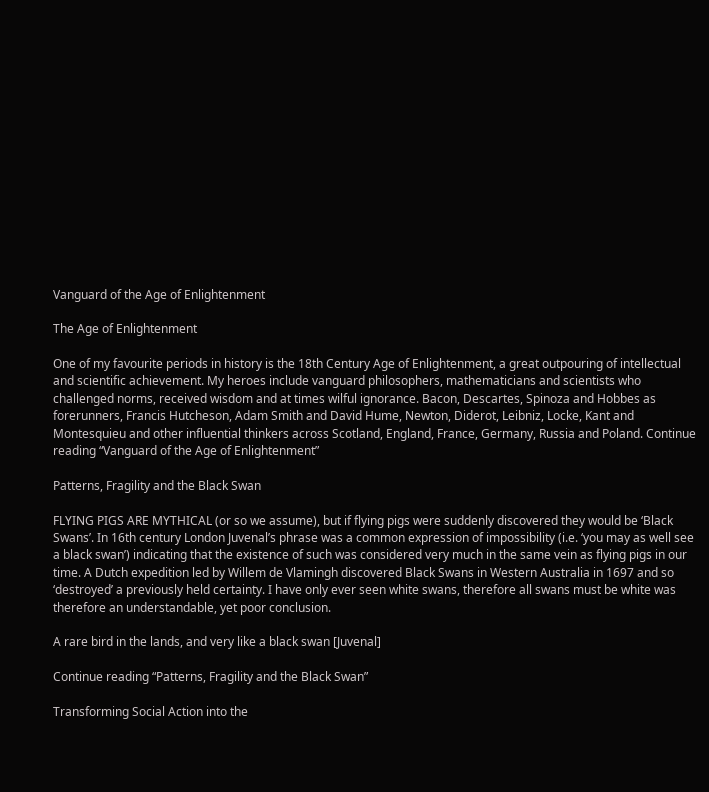Vanguard of the Age of Enlightenment

The Age of Enlightenment

One of my favourite periods in history is the 18th Century Age of Enlightenment, a great outpouring of intellectual and scientific achievement. My heroes include vanguard philosophers, mathematicians and scientists who challenged norms, received wisdom and at times wilful ignorance. Bacon, Descartes, Spinoza and Hobbes as forerunners, Francis Hutcheson, Adam Smith and David Hume, Newton, Diderot, Leibniz, Locke, Kant and Montesquieu and other influential thinkers across Scotland, England, France, Germany, Russia and Poland. Continue reading “Vanguard of the Age of Enlightenment”

Patterns, Fragility and the Black Swan

FLYING PIGS ARE MYTHICAL (or so we assume), but if flying pigs were suddenly discovered they would be ‘Black Swans’. In 16th century London Juvenal’s phrase was a common expression of impossibility (i.e. ‘you may as well see a black swan’) indicating that the existence of such was considered very much in the same vein as flying pigs in our time. A Dutch expedition led by Willem de Vlamingh discovered Black Swans in Western Australia in 1697 and so ‘destroyed’ a previously held certainty. I have only ever seen white swans, therefore all swans must be white was therefore an understandable, yet poor conclusion.

A rare bird in the lands, and very like a black swan [Juvenal]

Continue reading “Patterns, Fragility and the Black Swan”

Transforming Social Action into the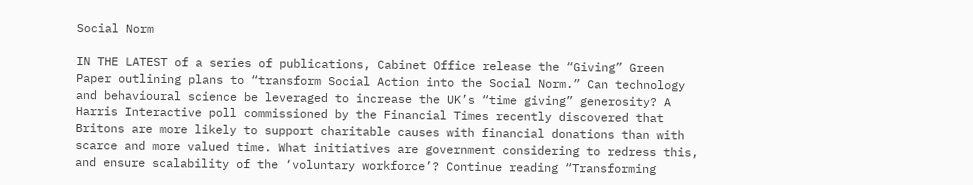Social Norm

IN THE LATEST of a series of publications, Cabinet Office release the “Giving” Green Paper outlining plans to “transform Social Action into the Social Norm.” Can technology and behavioural science be leveraged to increase the UK’s “time giving” generosity? A Harris Interactive poll commissioned by the Financial Times recently discovered that Britons are more likely to support charitable causes with financial donations than with scarce and more valued time. What initiatives are government considering to redress this, and ensure scalability of the ‘voluntary workforce’? Continue reading “Transforming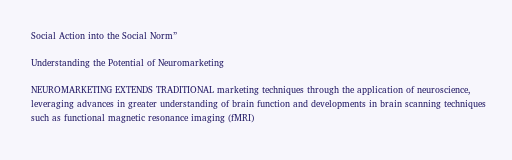Social Action into the Social Norm”

Understanding the Potential of Neuromarketing

NEUROMARKETING EXTENDS TRADITIONAL marketing techniques through the application of neuroscience, leveraging advances in greater understanding of brain function and developments in brain scanning techniques such as functional magnetic resonance imaging (fMRI)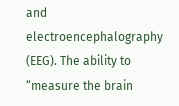and electroencephalography (EEG). The ability to “measure the brain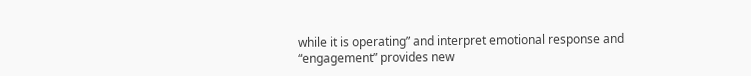while it is operating” and interpret emotional response and “engagement” provides new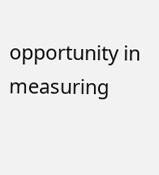opportunity in measuring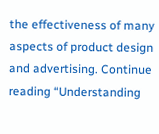the effectiveness of many aspects of product design and advertising. Continue reading “Understanding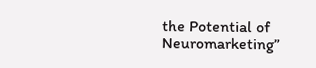the Potential of Neuromarketing”